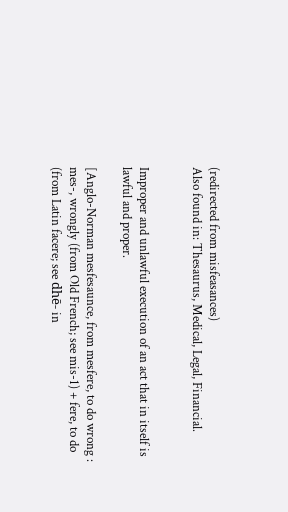(redirected from misfeasances)
Also found in: Thesaurus, Medical, Legal, Financial.


Improper and unlawful execution of an act that in itself is lawful and proper.

[Anglo-Norman mesfesaunce, from mesfere, to do wrong : mes-, wrongly (from Old French; see mis-1) + fere, to do (from Latin facere; see dhē- in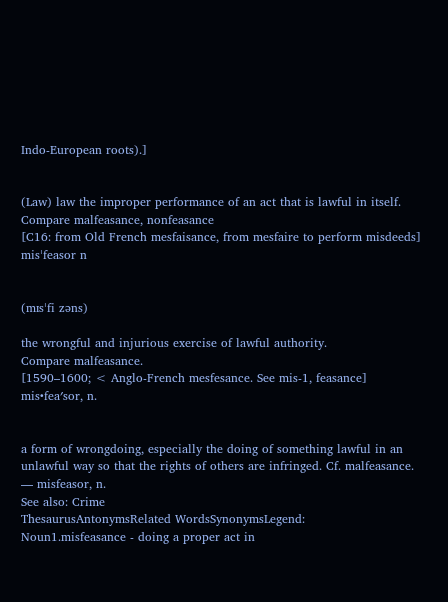Indo-European roots).]


(Law) law the improper performance of an act that is lawful in itself. Compare malfeasance, nonfeasance
[C16: from Old French mesfaisance, from mesfaire to perform misdeeds]
misˈfeasor n


(mɪsˈfi zəns)

the wrongful and injurious exercise of lawful authority.
Compare malfeasance.
[1590–1600; < Anglo-French mesfesance. See mis-1, feasance]
mis•fea′sor, n.


a form of wrongdoing, especially the doing of something lawful in an unlawful way so that the rights of others are infringed. Cf. malfeasance. — misfeasor, n.
See also: Crime
ThesaurusAntonymsRelated WordsSynonymsLegend:
Noun1.misfeasance - doing a proper act in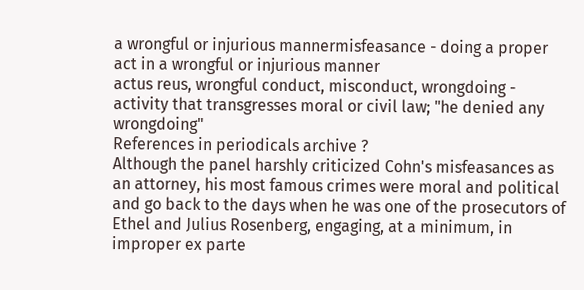a wrongful or injurious mannermisfeasance - doing a proper act in a wrongful or injurious manner
actus reus, wrongful conduct, misconduct, wrongdoing - activity that transgresses moral or civil law; "he denied any wrongdoing"
References in periodicals archive ?
Although the panel harshly criticized Cohn's misfeasances as an attorney, his most famous crimes were moral and political and go back to the days when he was one of the prosecutors of Ethel and Julius Rosenberg, engaging, at a minimum, in improper ex parte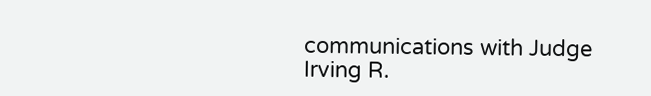communications with Judge Irving R.